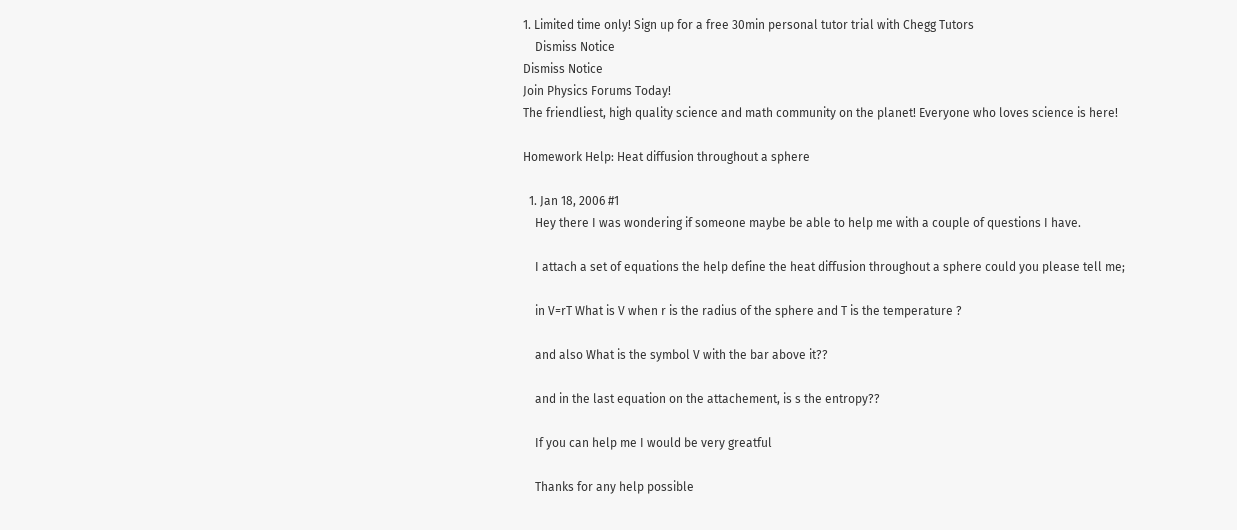1. Limited time only! Sign up for a free 30min personal tutor trial with Chegg Tutors
    Dismiss Notice
Dismiss Notice
Join Physics Forums Today!
The friendliest, high quality science and math community on the planet! Everyone who loves science is here!

Homework Help: Heat diffusion throughout a sphere

  1. Jan 18, 2006 #1
    Hey there I was wondering if someone maybe be able to help me with a couple of questions I have.

    I attach a set of equations the help define the heat diffusion throughout a sphere could you please tell me;

    in V=rT What is V when r is the radius of the sphere and T is the temperature ?

    and also What is the symbol V with the bar above it??

    and in the last equation on the attachement, is s the entropy??

    If you can help me I would be very greatful

    Thanks for any help possible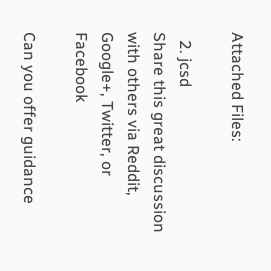Attached Files:

  2. jcsd
Share this great discussion with others via Reddit, Google+, Twitter, or Facebook

Can you offer guidance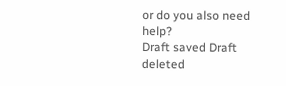or do you also need help?
Draft saved Draft deleted